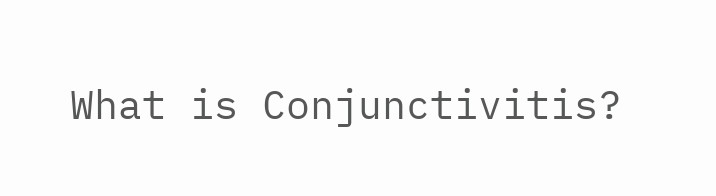What is Conjunctivitis?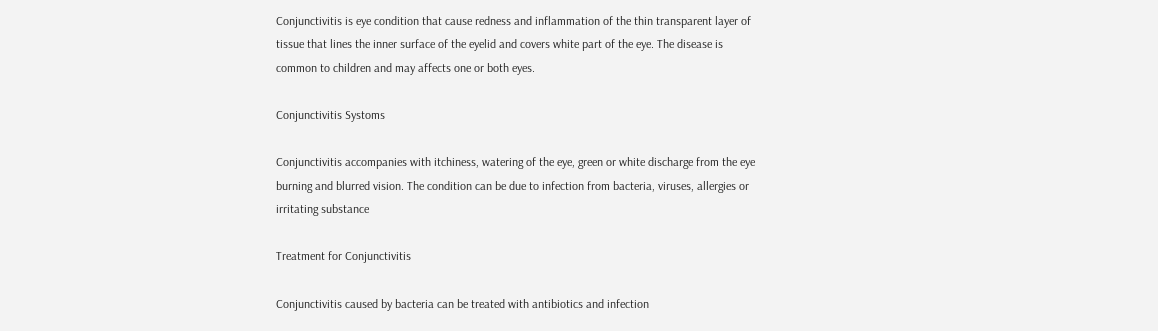Conjunctivitis is eye condition that cause redness and inflammation of the thin transparent layer of tissue that lines the inner surface of the eyelid and covers white part of the eye. The disease is common to children and may affects one or both eyes.

Conjunctivitis Systoms

Conjunctivitis accompanies with itchiness, watering of the eye, green or white discharge from the eye burning and blurred vision. The condition can be due to infection from bacteria, viruses, allergies or irritating substance

Treatment for Conjunctivitis

Conjunctivitis caused by bacteria can be treated with antibiotics and infection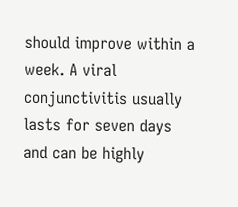should improve within a week. A viral conjunctivitis usually lasts for seven days and can be highly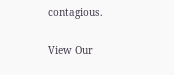contagious.

View Our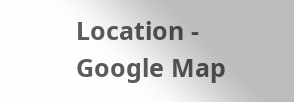Location - Google Map